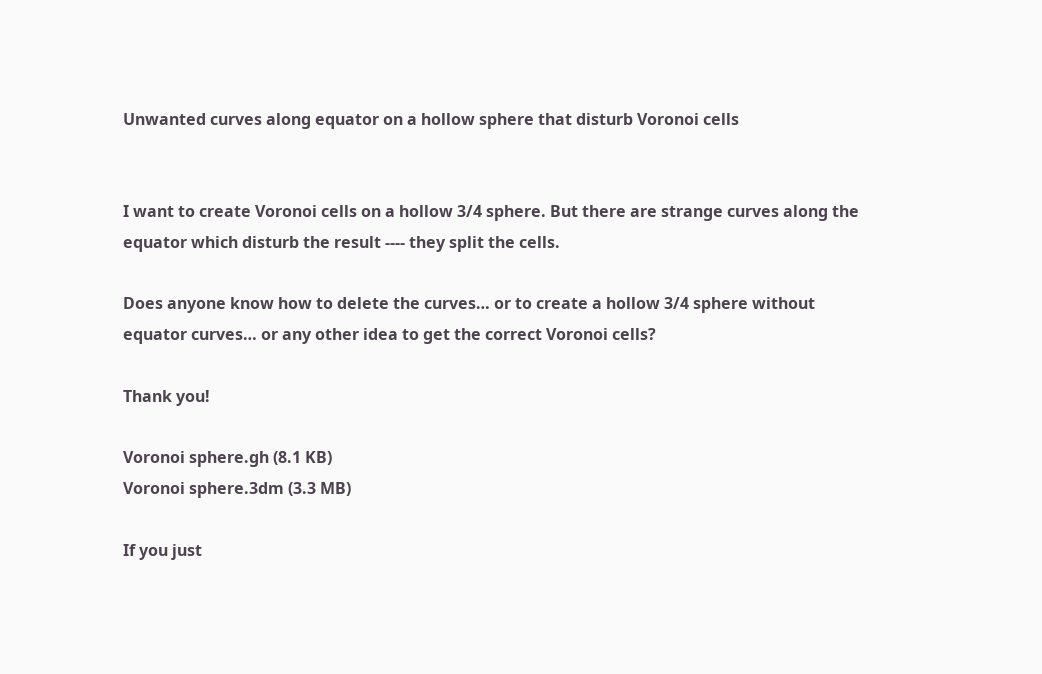Unwanted curves along equator on a hollow sphere that disturb Voronoi cells


I want to create Voronoi cells on a hollow 3/4 sphere. But there are strange curves along the equator which disturb the result ---- they split the cells.

Does anyone know how to delete the curves… or to create a hollow 3/4 sphere without equator curves… or any other idea to get the correct Voronoi cells?

Thank you!

Voronoi sphere.gh (8.1 KB)
Voronoi sphere.3dm (3.3 MB)

If you just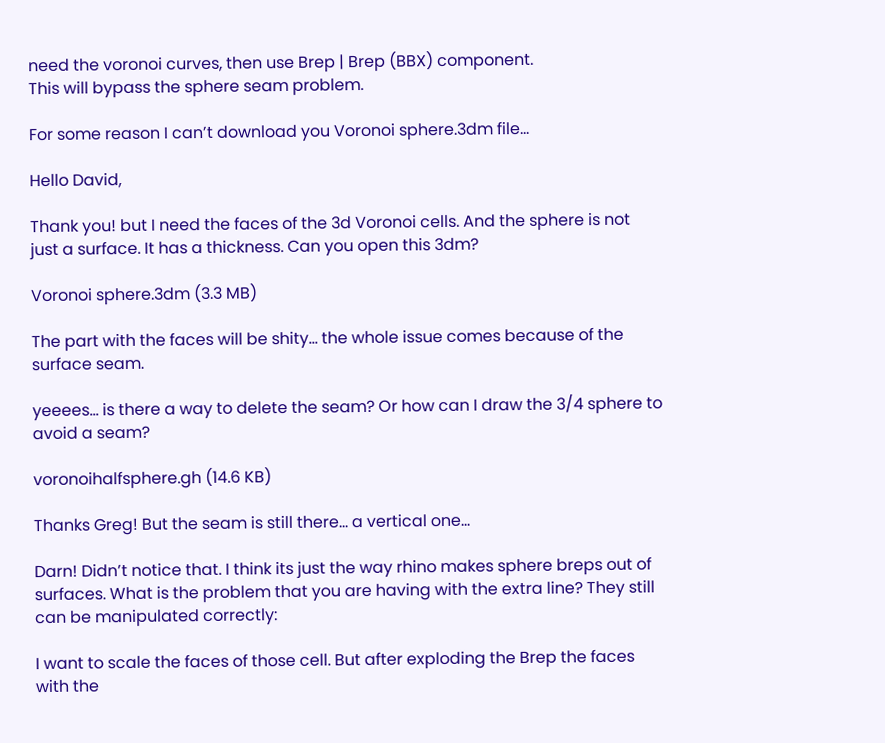need the voronoi curves, then use Brep | Brep (BBX) component.
This will bypass the sphere seam problem.

For some reason I can’t download you Voronoi sphere.3dm file…

Hello David,

Thank you! but I need the faces of the 3d Voronoi cells. And the sphere is not just a surface. It has a thickness. Can you open this 3dm?

Voronoi sphere.3dm (3.3 MB)

The part with the faces will be shity… the whole issue comes because of the surface seam.

yeeees… is there a way to delete the seam? Or how can I draw the 3/4 sphere to avoid a seam?

voronoihalfsphere.gh (14.6 KB)

Thanks Greg! But the seam is still there… a vertical one…

Darn! Didn’t notice that. I think its just the way rhino makes sphere breps out of surfaces. What is the problem that you are having with the extra line? They still can be manipulated correctly:

I want to scale the faces of those cell. But after exploding the Brep the faces with the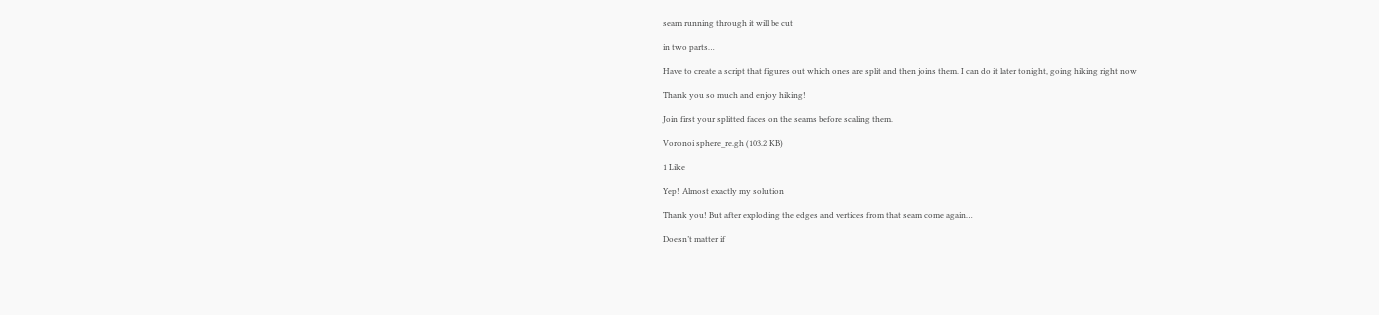seam running through it will be cut

in two parts…

Have to create a script that figures out which ones are split and then joins them. I can do it later tonight, going hiking right now

Thank you so much and enjoy hiking!

Join first your splitted faces on the seams before scaling them.

Voronoi sphere_re.gh (103.2 KB)

1 Like

Yep! Almost exactly my solution

Thank you! But after exploding the edges and vertices from that seam come again…

Doesn’t matter if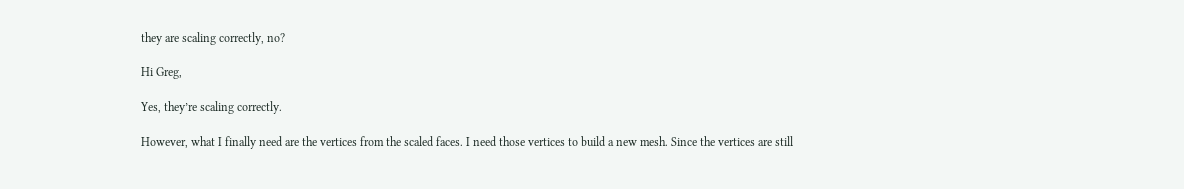they are scaling correctly, no?

Hi Greg,

Yes, they’re scaling correctly.

However, what I finally need are the vertices from the scaled faces. I need those vertices to build a new mesh. Since the vertices are still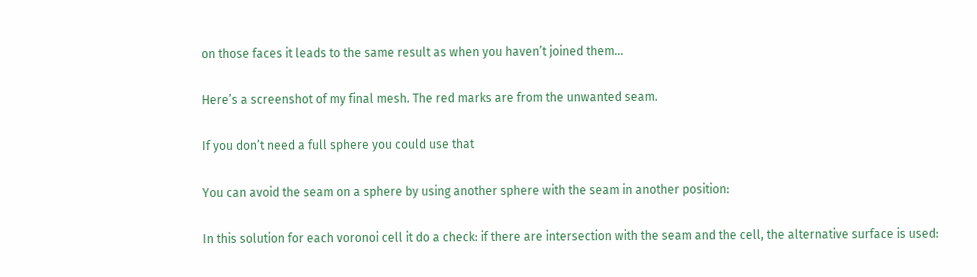on those faces it leads to the same result as when you haven’t joined them…

Here’s a screenshot of my final mesh. The red marks are from the unwanted seam.

If you don’t need a full sphere you could use that

You can avoid the seam on a sphere by using another sphere with the seam in another position:

In this solution for each voronoi cell it do a check: if there are intersection with the seam and the cell, the alternative surface is used: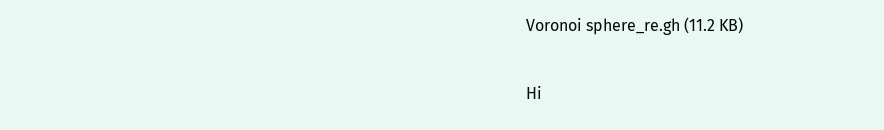Voronoi sphere_re.gh (11.2 KB)

Hi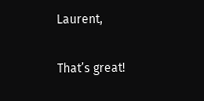Laurent,

That’s great!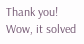Thank you! Wow, it solved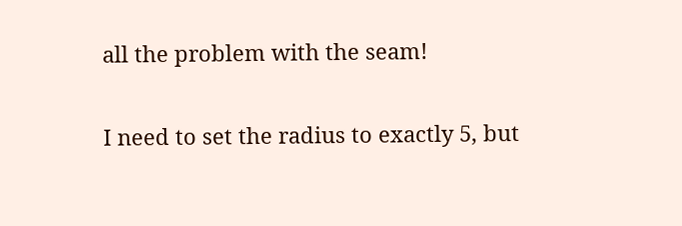all the problem with the seam!

I need to set the radius to exactly 5, but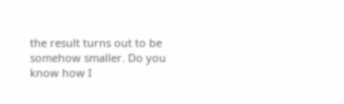the result turns out to be somehow smaller. Do you know how I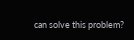can solve this problem?